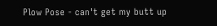Plow Pose - can't get my butt up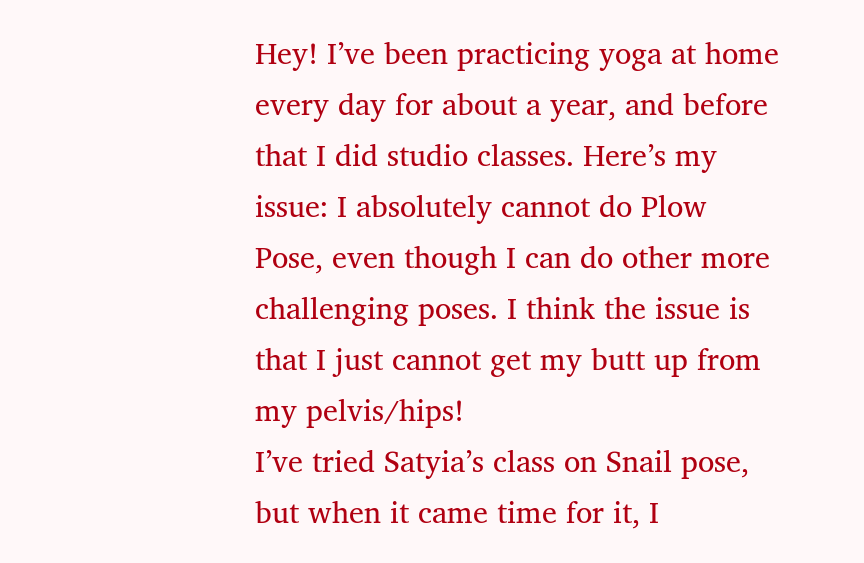Hey! I’ve been practicing yoga at home every day for about a year, and before that I did studio classes. Here’s my issue: I absolutely cannot do Plow Pose, even though I can do other more challenging poses. I think the issue is that I just cannot get my butt up from my pelvis/hips!
I’ve tried Satyia’s class on Snail pose, but when it came time for it, I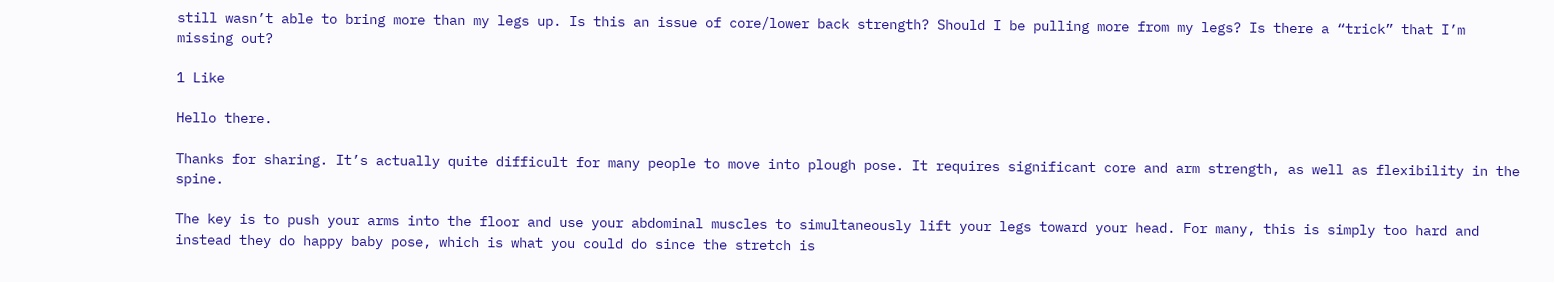still wasn’t able to bring more than my legs up. Is this an issue of core/lower back strength? Should I be pulling more from my legs? Is there a “trick” that I’m missing out?

1 Like

Hello there.

Thanks for sharing. It’s actually quite difficult for many people to move into plough pose. It requires significant core and arm strength, as well as flexibility in the spine.

The key is to push your arms into the floor and use your abdominal muscles to simultaneously lift your legs toward your head. For many, this is simply too hard and instead they do happy baby pose, which is what you could do since the stretch is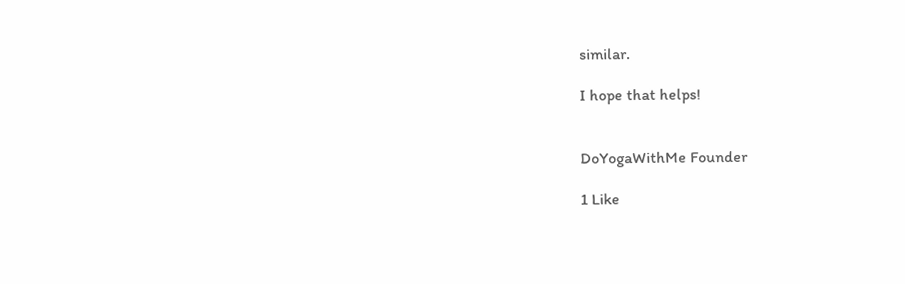similar.

I hope that helps!


DoYogaWithMe Founder

1 Like